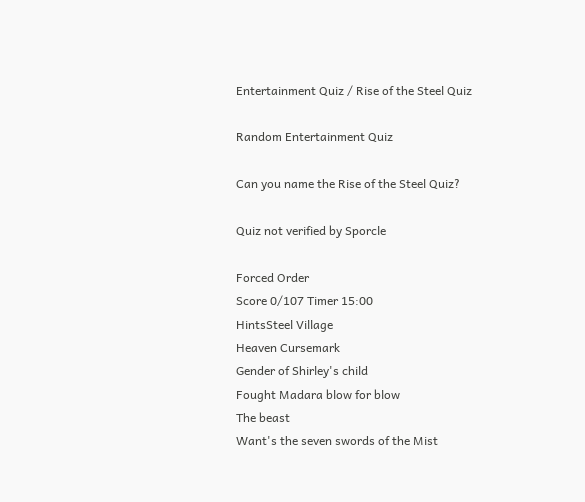Entertainment Quiz / Rise of the Steel Quiz

Random Entertainment Quiz

Can you name the Rise of the Steel Quiz?

Quiz not verified by Sporcle

Forced Order
Score 0/107 Timer 15:00
HintsSteel Village
Heaven Cursemark
Gender of Shirley's child
Fought Madara blow for blow
The beast
Want's the seven swords of the Mist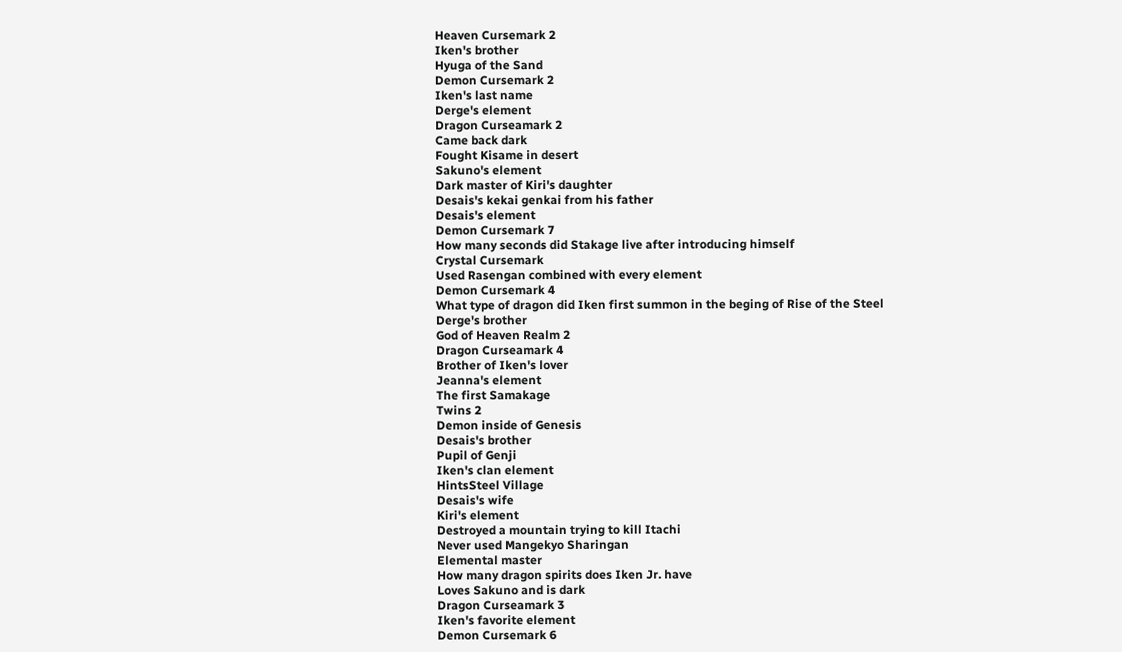Heaven Cursemark 2
Iken's brother
Hyuga of the Sand
Demon Cursemark 2
Iken's last name
Derge's element
Dragon Curseamark 2
Came back dark
Fought Kisame in desert
Sakuno's element
Dark master of Kiri's daughter
Desais's kekai genkai from his father
Desais's element
Demon Cursemark 7
How many seconds did Stakage live after introducing himself
Crystal Cursemark
Used Rasengan combined with every element
Demon Cursemark 4
What type of dragon did Iken first summon in the beging of Rise of the Steel
Derge's brother
God of Heaven Realm 2
Dragon Curseamark 4
Brother of Iken's lover
Jeanna's element
The first Samakage
Twins 2
Demon inside of Genesis
Desais's brother
Pupil of Genji
Iken's clan element
HintsSteel Village
Desais's wife
Kiri's element
Destroyed a mountain trying to kill Itachi
Never used Mangekyo Sharingan
Elemental master
How many dragon spirits does Iken Jr. have
Loves Sakuno and is dark
Dragon Curseamark 3
Iken's favorite element
Demon Cursemark 6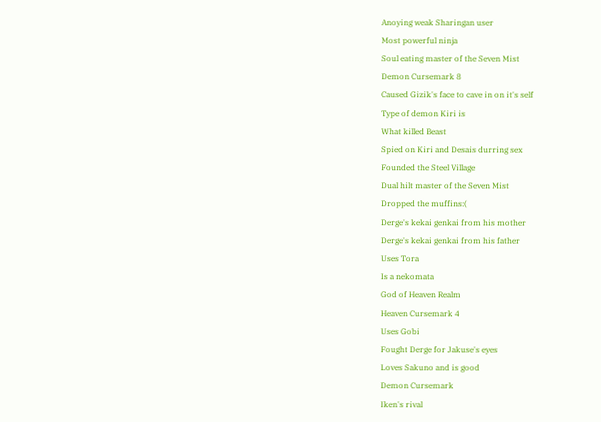Anoying weak Sharingan user
Most powerful ninja
Soul eating master of the Seven Mist
Demon Cursemark 8
Caused Gizik's face to cave in on it's self
Type of demon Kiri is
What killed Beast
Spied on Kiri and Desais durring sex
Founded the Steel Village
Dual hilt master of the Seven Mist
Dropped the muffins:(
Derge's kekai genkai from his mother
Derge's kekai genkai from his father
Uses Tora
Is a nekomata
God of Heaven Realm
Heaven Cursemark 4
Uses Gobi
Fought Derge for Jakuse's eyes
Loves Sakuno and is good
Demon Cursemark
Iken's rival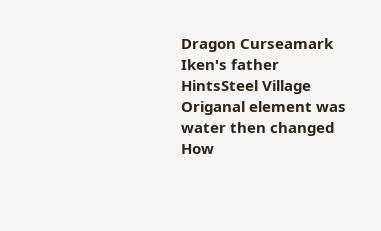Dragon Curseamark
Iken's father
HintsSteel Village
Origanal element was water then changed
How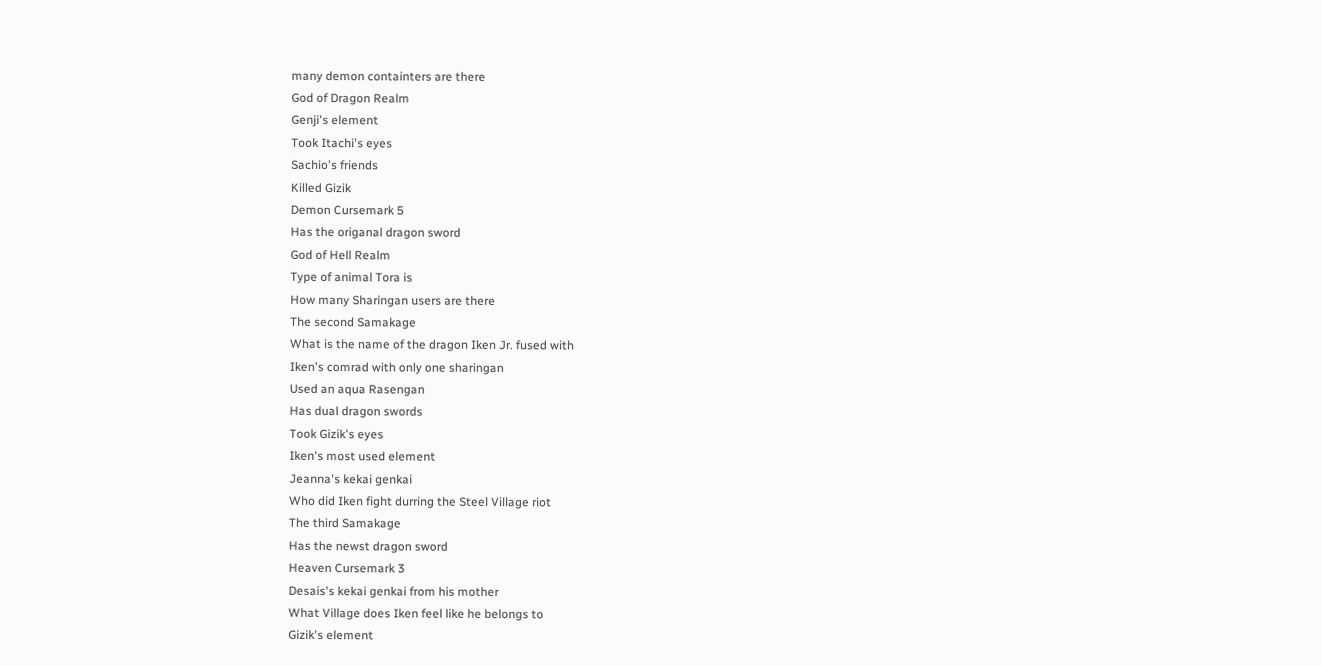many demon containters are there
God of Dragon Realm
Genji's element
Took Itachi's eyes
Sachio's friends
Killed Gizik
Demon Cursemark 5
Has the origanal dragon sword
God of Hell Realm
Type of animal Tora is
How many Sharingan users are there
The second Samakage
What is the name of the dragon Iken Jr. fused with
Iken's comrad with only one sharingan
Used an aqua Rasengan
Has dual dragon swords
Took Gizik's eyes
Iken's most used element
Jeanna's kekai genkai
Who did Iken fight durring the Steel Village riot
The third Samakage
Has the newst dragon sword
Heaven Cursemark 3
Desais's kekai genkai from his mother
What Village does Iken feel like he belongs to
Gizik's element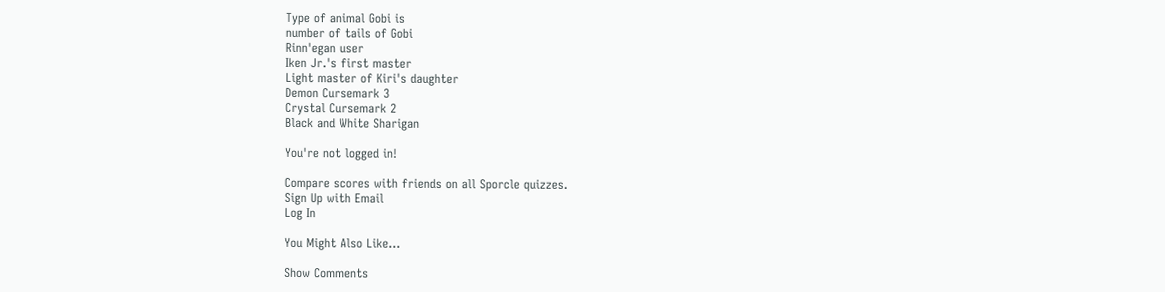Type of animal Gobi is
number of tails of Gobi
Rinn'egan user
Iken Jr.'s first master
Light master of Kiri's daughter
Demon Cursemark 3
Crystal Cursemark 2
Black and White Sharigan

You're not logged in!

Compare scores with friends on all Sporcle quizzes.
Sign Up with Email
Log In

You Might Also Like...

Show Comments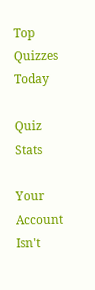Top Quizzes Today

Quiz Stats

Your Account Isn't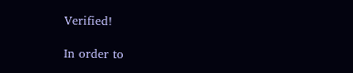Verified!

In order to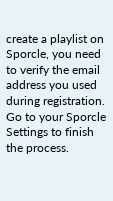create a playlist on Sporcle, you need to verify the email address you used during registration. Go to your Sporcle Settings to finish the process.